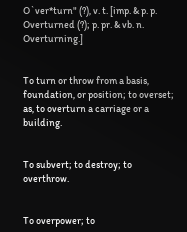O`ver*turn" (?), v. t. [imp. & p. p. Overturned (?); p. pr. & vb. n. Overturning.]


To turn or throw from a basis, foundation, or position; to overset; as, to overturn a carriage or a building.


To subvert; to destroy; to overthrow.


To overpower; to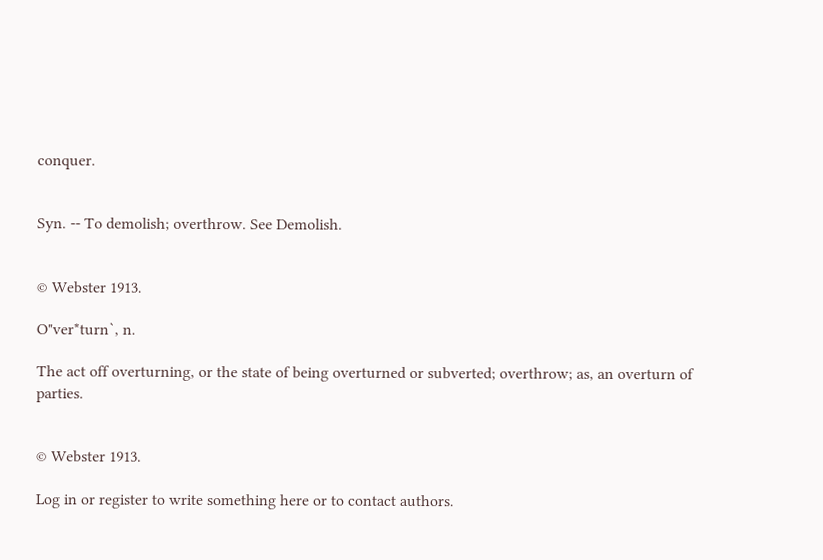conquer.


Syn. -- To demolish; overthrow. See Demolish.


© Webster 1913.

O"ver*turn`, n.

The act off overturning, or the state of being overturned or subverted; overthrow; as, an overturn of parties.


© Webster 1913.

Log in or register to write something here or to contact authors.